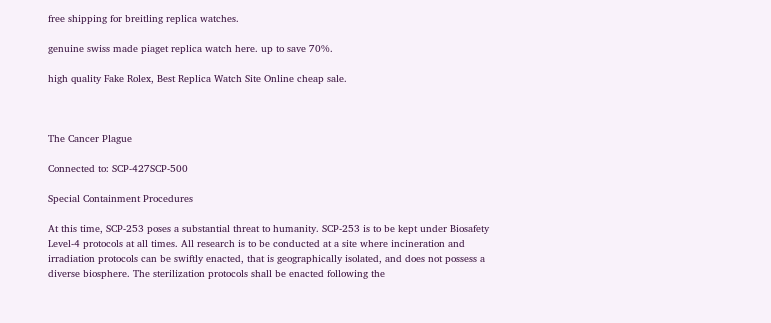free shipping for breitling replica watches.

genuine swiss made piaget replica watch here. up to save 70%.

high quality Fake Rolex, Best Replica Watch Site Online cheap sale.



The Cancer Plague

Connected to: SCP-427SCP-500

Special Containment Procedures

At this time, SCP-253 poses a substantial threat to humanity. SCP-253 is to be kept under Biosafety Level-4 protocols at all times. All research is to be conducted at a site where incineration and irradiation protocols can be swiftly enacted, that is geographically isolated, and does not possess a diverse biosphere. The sterilization protocols shall be enacted following the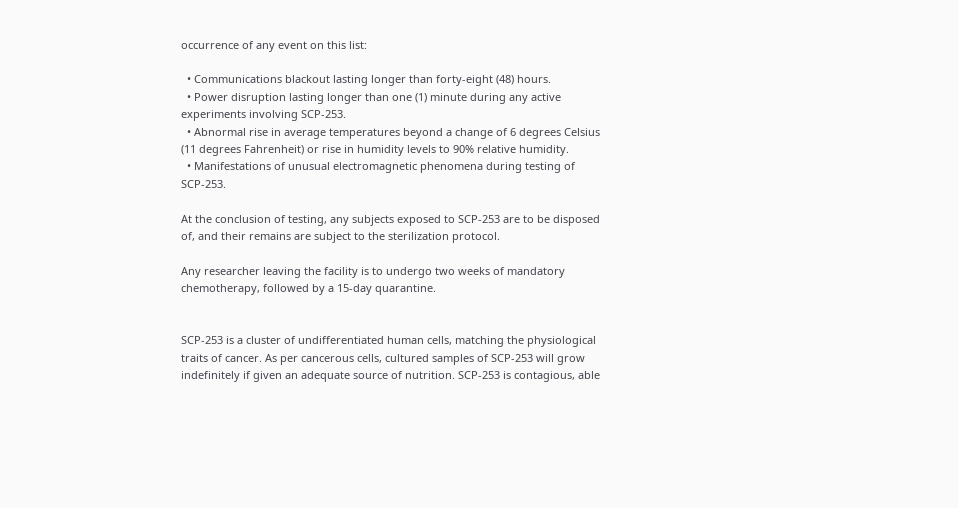occurrence of any event on this list:

  • Communications blackout lasting longer than forty-eight (48) hours.
  • Power disruption lasting longer than one (1) minute during any active experiments involving SCP-253.
  • Abnormal rise in average temperatures beyond a change of 6 degrees Celsius (11 degrees Fahrenheit) or rise in humidity levels to 90% relative humidity.
  • Manifestations of unusual electromagnetic phenomena during testing of SCP-253.

At the conclusion of testing, any subjects exposed to SCP-253 are to be disposed of, and their remains are subject to the sterilization protocol.

Any researcher leaving the facility is to undergo two weeks of mandatory chemotherapy, followed by a 15-day quarantine.


SCP-253 is a cluster of undifferentiated human cells, matching the physiological traits of cancer. As per cancerous cells, cultured samples of SCP-253 will grow indefinitely if given an adequate source of nutrition. SCP-253 is contagious, able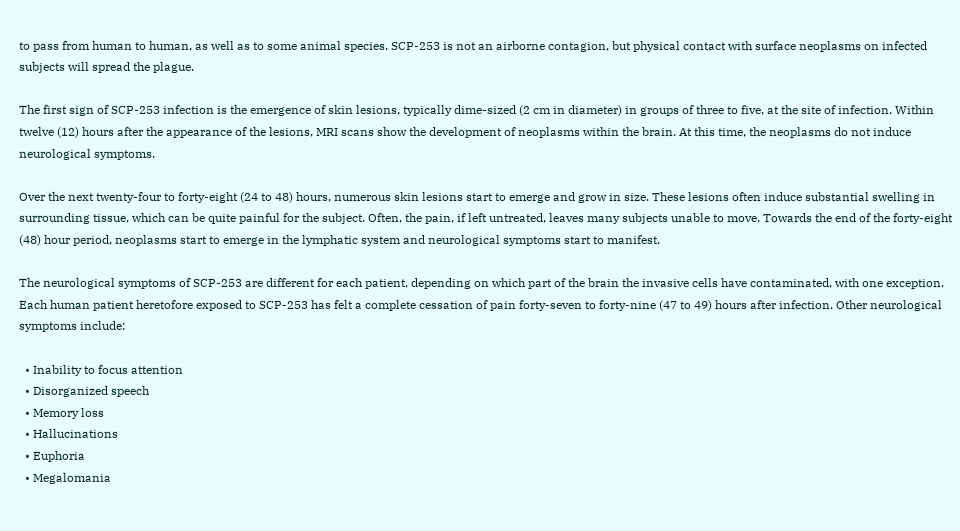to pass from human to human, as well as to some animal species. SCP-253 is not an airborne contagion, but physical contact with surface neoplasms on infected subjects will spread the plague.

The first sign of SCP-253 infection is the emergence of skin lesions, typically dime-sized (2 cm in diameter) in groups of three to five, at the site of infection. Within twelve (12) hours after the appearance of the lesions, MRI scans show the development of neoplasms within the brain. At this time, the neoplasms do not induce neurological symptoms.

Over the next twenty-four to forty-eight (24 to 48) hours, numerous skin lesions start to emerge and grow in size. These lesions often induce substantial swelling in surrounding tissue, which can be quite painful for the subject. Often, the pain, if left untreated, leaves many subjects unable to move. Towards the end of the forty-eight (48) hour period, neoplasms start to emerge in the lymphatic system and neurological symptoms start to manifest.

The neurological symptoms of SCP-253 are different for each patient, depending on which part of the brain the invasive cells have contaminated, with one exception. Each human patient heretofore exposed to SCP-253 has felt a complete cessation of pain forty-seven to forty-nine (47 to 49) hours after infection. Other neurological symptoms include:

  • Inability to focus attention
  • Disorganized speech
  • Memory loss
  • Hallucinations
  • Euphoria
  • Megalomania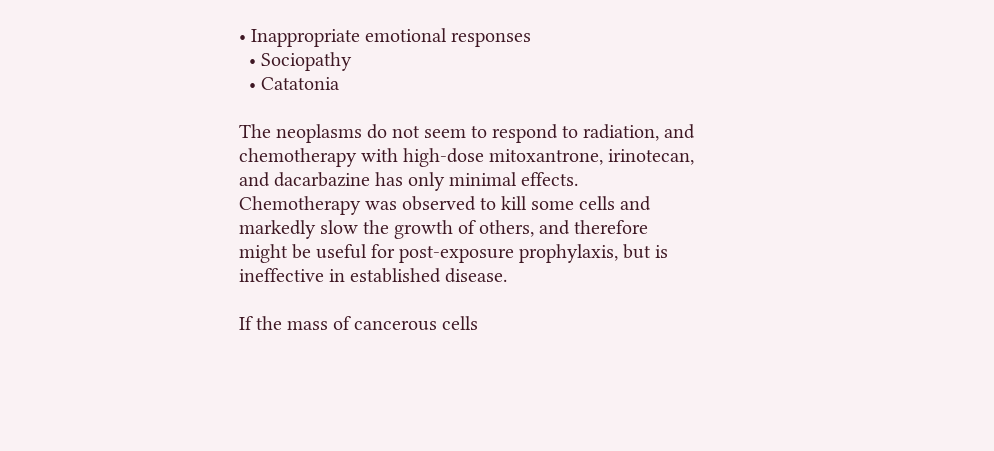• Inappropriate emotional responses
  • Sociopathy
  • Catatonia

The neoplasms do not seem to respond to radiation, and chemotherapy with high-dose mitoxantrone, irinotecan, and dacarbazine has only minimal effects. Chemotherapy was observed to kill some cells and markedly slow the growth of others, and therefore might be useful for post-exposure prophylaxis, but is ineffective in established disease.

If the mass of cancerous cells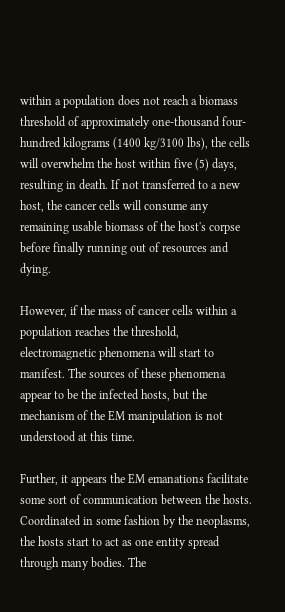within a population does not reach a biomass threshold of approximately one-thousand four-hundred kilograms (1400 kg/3100 lbs), the cells will overwhelm the host within five (5) days, resulting in death. If not transferred to a new host, the cancer cells will consume any remaining usable biomass of the host's corpse before finally running out of resources and dying.

However, if the mass of cancer cells within a population reaches the threshold, electromagnetic phenomena will start to manifest. The sources of these phenomena appear to be the infected hosts, but the mechanism of the EM manipulation is not understood at this time.

Further, it appears the EM emanations facilitate some sort of communication between the hosts. Coordinated in some fashion by the neoplasms, the hosts start to act as one entity spread through many bodies. The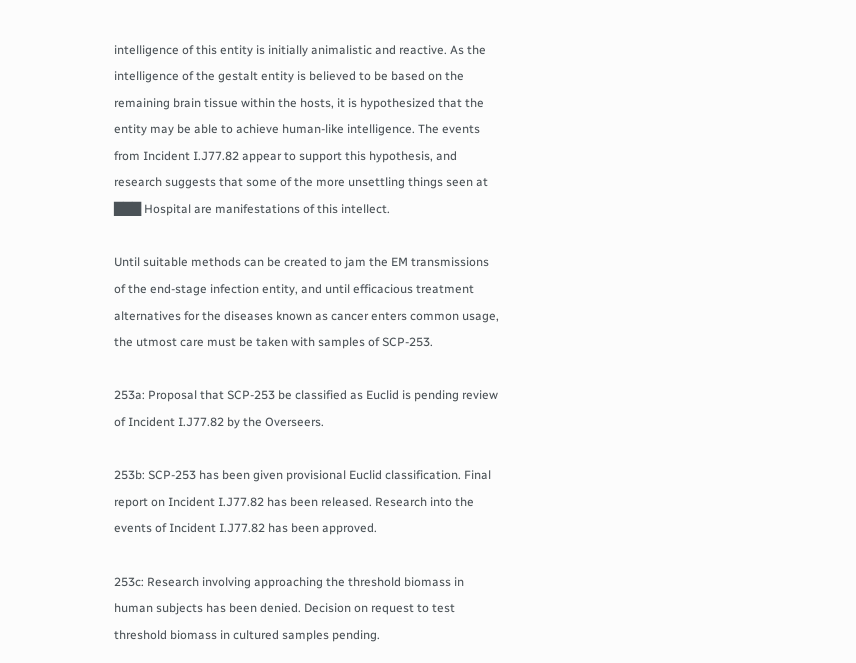intelligence of this entity is initially animalistic and reactive. As the intelligence of the gestalt entity is believed to be based on the remaining brain tissue within the hosts, it is hypothesized that the entity may be able to achieve human-like intelligence. The events from Incident I.J77.82 appear to support this hypothesis, and research suggests that some of the more unsettling things seen at ███ Hospital are manifestations of this intellect.

Until suitable methods can be created to jam the EM transmissions of the end-stage infection entity, and until efficacious treatment alternatives for the diseases known as cancer enters common usage, the utmost care must be taken with samples of SCP-253.

253a: Proposal that SCP-253 be classified as Euclid is pending review of Incident I.J77.82 by the Overseers.

253b: SCP-253 has been given provisional Euclid classification. Final report on Incident I.J77.82 has been released. Research into the events of Incident I.J77.82 has been approved.

253c: Research involving approaching the threshold biomass in human subjects has been denied. Decision on request to test threshold biomass in cultured samples pending.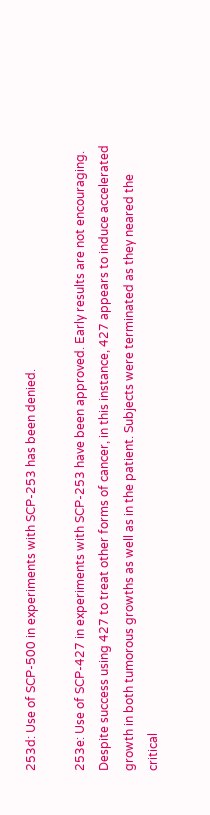253d: Use of SCP-500 in experiments with SCP-253 has been denied.

253e: Use of SCP-427 in experiments with SCP-253 have been approved. Early results are not encouraging. Despite success using 427 to treat other forms of cancer, in this instance, 427 appears to induce accelerated growth in both tumorous growths as well as in the patient. Subjects were terminated as they neared the critical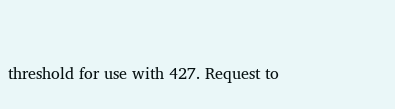threshold for use with 427. Request to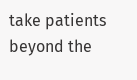take patients beyond the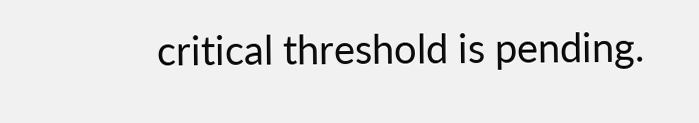critical threshold is pending.